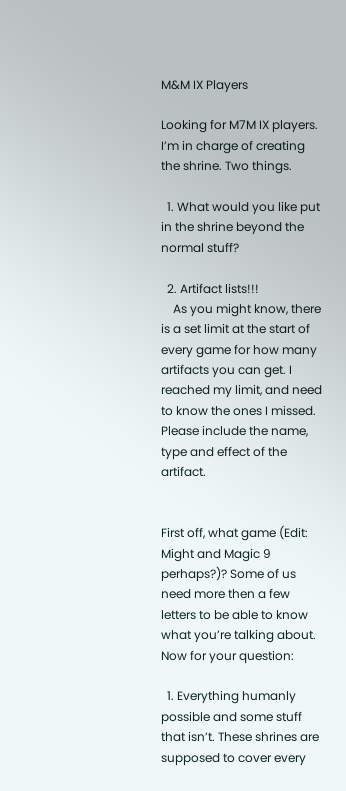M&M IX Players

Looking for M7M IX players. I’m in charge of creating the shrine. Two things.

  1. What would you like put in the shrine beyond the normal stuff?

  2. Artifact lists!!!
    As you might know, there is a set limit at the start of every game for how many artifacts you can get. I reached my limit, and need to know the ones I missed. Please include the name, type and effect of the artifact.


First off, what game (Edit: Might and Magic 9 perhaps?)? Some of us need more then a few letters to be able to know what you’re talking about. Now for your question:

  1. Everything humanly possible and some stuff that isn’t. These shrines are supposed to cover every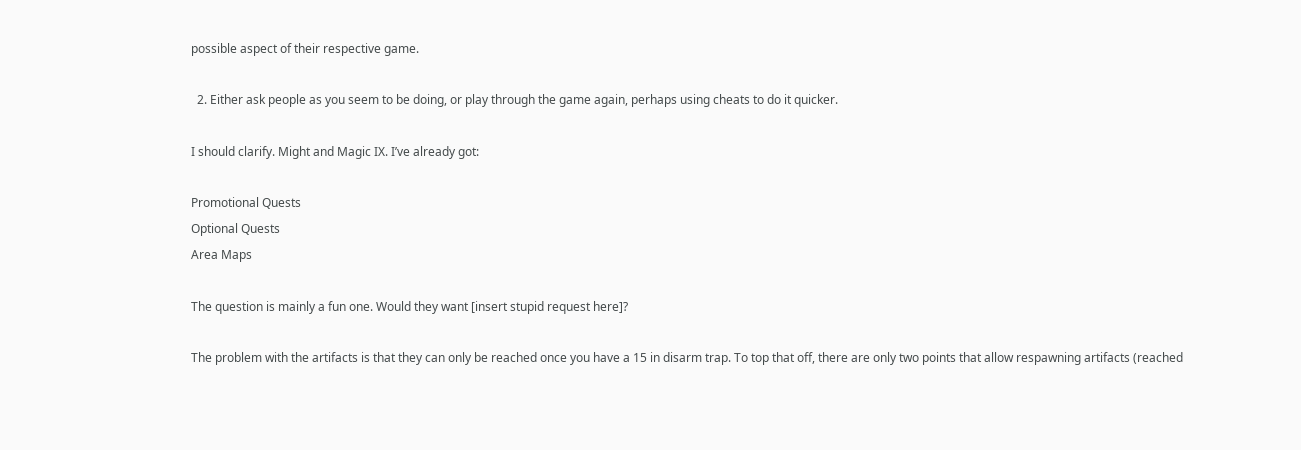possible aspect of their respective game.

  2. Either ask people as you seem to be doing, or play through the game again, perhaps using cheats to do it quicker.

I should clarify. Might and Magic IX. I’ve already got:

Promotional Quests
Optional Quests
Area Maps

The question is mainly a fun one. Would they want [insert stupid request here]?

The problem with the artifacts is that they can only be reached once you have a 15 in disarm trap. To top that off, there are only two points that allow respawning artifacts (reached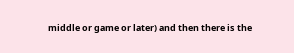middle or game or later) and then there is the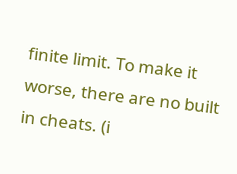finite limit. To make it worse, there are no built in cheats. (i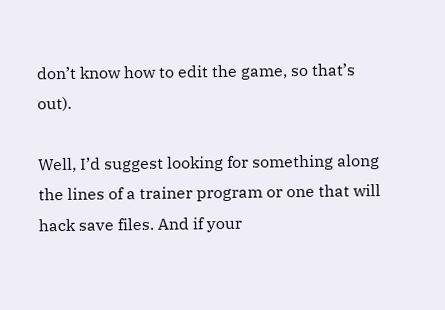don’t know how to edit the game, so that’s out).

Well, I’d suggest looking for something along the lines of a trainer program or one that will hack save files. And if your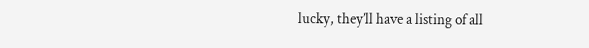lucky, they’ll have a listing of all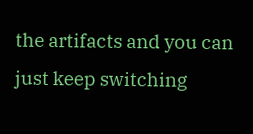the artifacts and you can just keep switching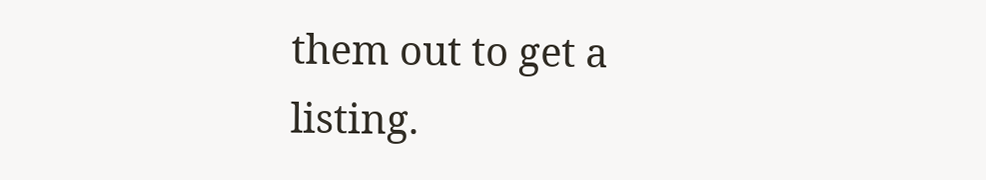them out to get a listing.